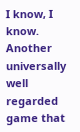I know, I know. Another universally well regarded game that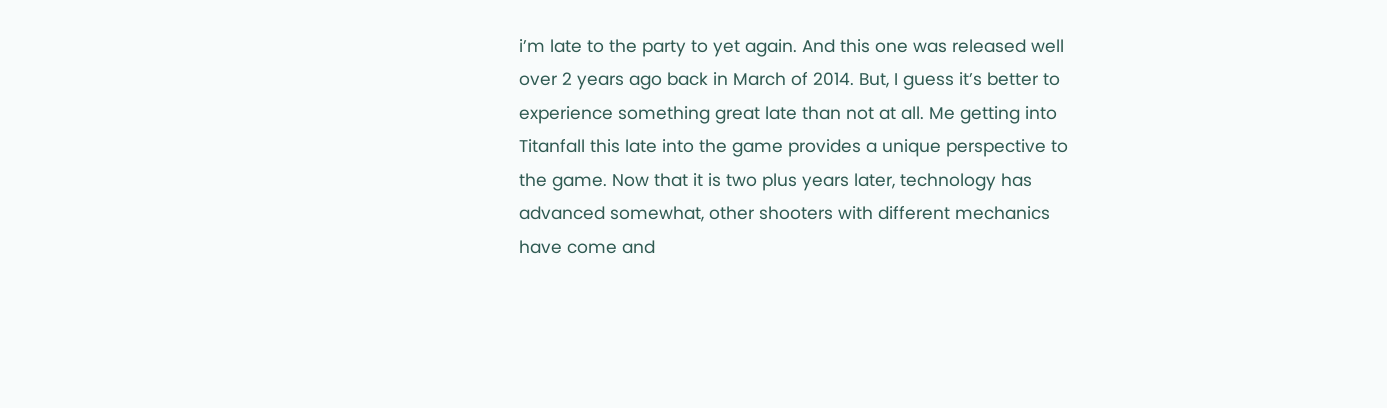i’m late to the party to yet again. And this one was released well over 2 years ago back in March of 2014. But, I guess it’s better to experience something great late than not at all. Me getting into Titanfall this late into the game provides a unique perspective to the game. Now that it is two plus years later, technology has advanced somewhat, other shooters with different mechanics have come and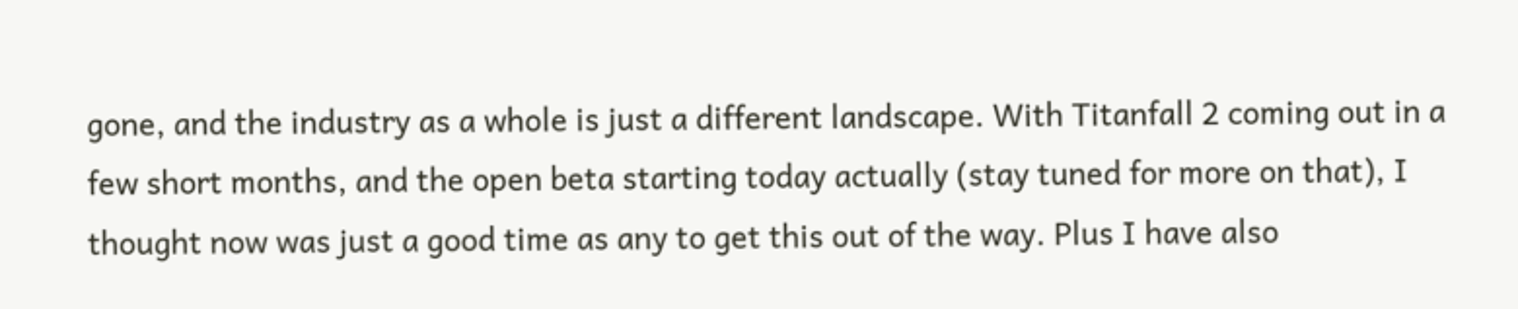gone, and the industry as a whole is just a different landscape. With Titanfall 2 coming out in a few short months, and the open beta starting today actually (stay tuned for more on that), I thought now was just a good time as any to get this out of the way. Plus I have also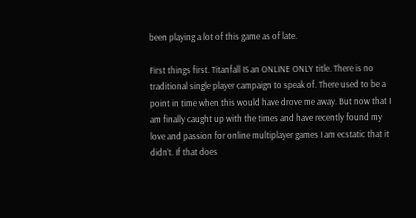been playing a lot of this game as of late.

First things first. Titanfall IS an ONLINE ONLY title. There is no traditional single player campaign to speak of. There used to be a point in time when this would have drove me away. But now that I am finally caught up with the times and have recently found my love and passion for online multiplayer games I am ecstatic that it didn’t. If that does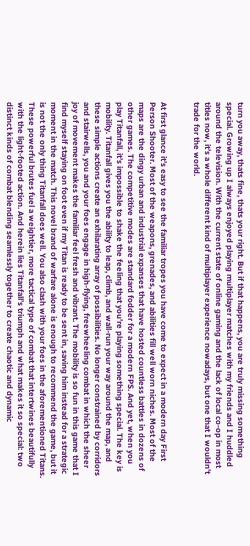turn you away, thats fine, thats your right. But if that happens, you are truly missing something special. Growing up I always enjoyed playing multiplayer matches with my friends and I huddled around the television. With the current state of online gaming and the lack of local co-op in most titles now, it’s a whole different kind of multiplayer experience nowadays, but one that I wouldn’t trade for the world.


At first glance it’s easy to see the familiar tropes you have come to expect in a modern day First Person Shooter. Most of the weapons, grenades, and abilities fill well worn niches. Most of the maps are the dingy urban and industrial expanses that have hosted countless battles in dozens of other games. The competitive modes are standard fodder for a modern FPS. And yet, when you play Titanfall, it’s impossible to shake the feeling that you’re playing something special. The key is mobility. Titanfall gives you the ability to leap, climb, and wall-run your way around the map, and these simple actions create an exhilarating array of possibilities. No longer constrained by corridors and stairwells, you and your foes engage in high-flying, freewheeling combat in which the sheer joy of movement makes the familiar feel fresh and vibrant. The mobility is so fun in this game that I find myself staying on foot even if my Titan is ready to be sent in, saving him instead for a strategic moment in the match. This novel brand of warfare alone is enough to recommend the game, but it is not the only thing Titanfall does well. You also clash with your foes in the aforementioned Titans. These powerful brutes fuel a weightier, more tactical type of combat that intertwines beautifully with the light-footed action. And herein lies Titanfall’s triumph and what makes it so special: two distinct kinds of combat blending seamlessly together to create chaotic and dynamic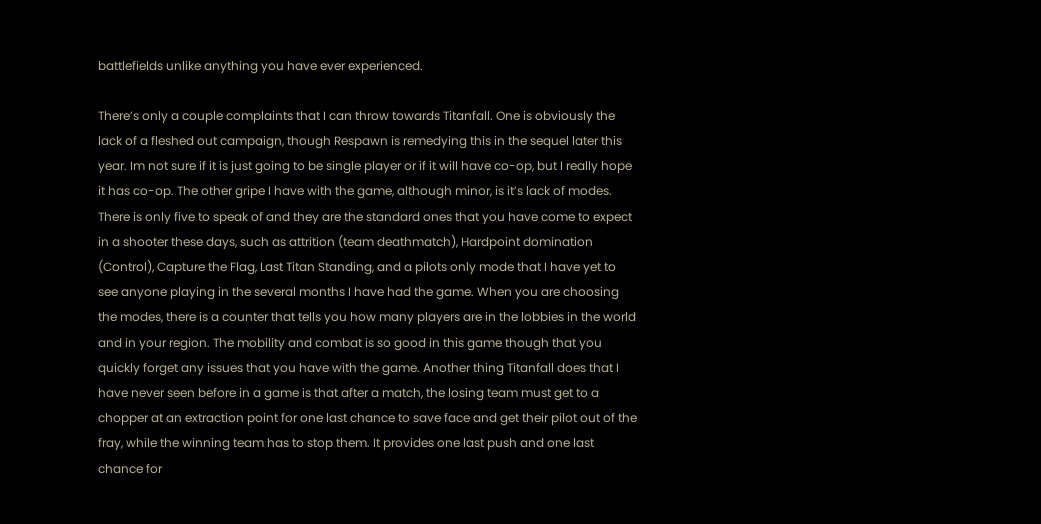battlefields unlike anything you have ever experienced.

There’s only a couple complaints that I can throw towards Titanfall. One is obviously the lack of a fleshed out campaign, though Respawn is remedying this in the sequel later this year. Im not sure if it is just going to be single player or if it will have co-op, but I really hope it has co-op. The other gripe I have with the game, although minor, is it’s lack of modes. There is only five to speak of and they are the standard ones that you have come to expect in a shooter these days, such as attrition (team deathmatch), Hardpoint domination (Control), Capture the Flag, Last Titan Standing, and a pilots only mode that I have yet to see anyone playing in the several months I have had the game. When you are choosing the modes, there is a counter that tells you how many players are in the lobbies in the world and in your region. The mobility and combat is so good in this game though that you quickly forget any issues that you have with the game. Another thing Titanfall does that I have never seen before in a game is that after a match, the losing team must get to a chopper at an extraction point for one last chance to save face and get their pilot out of the fray, while the winning team has to stop them. It provides one last push and one last chance for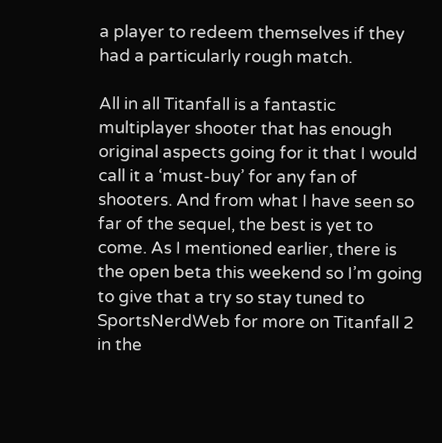a player to redeem themselves if they had a particularly rough match.

All in all Titanfall is a fantastic multiplayer shooter that has enough original aspects going for it that I would call it a ‘must-buy’ for any fan of shooters. And from what I have seen so far of the sequel, the best is yet to come. As I mentioned earlier, there is the open beta this weekend so I’m going to give that a try so stay tuned to SportsNerdWeb for more on Titanfall 2 in the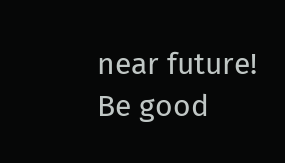near future! Be good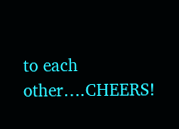to each other….CHEERS!